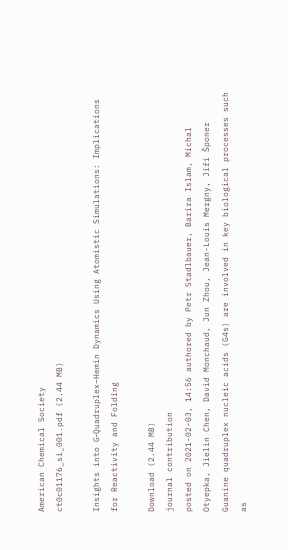American Chemical Society
ct0c01176_si_001.pdf (2.44 MB)

Insights into G‑Quadruplex–Hemin Dynamics Using Atomistic Simulations: Implications for Reactivity and Folding

Download (2.44 MB)
journal contribution
posted on 2021-02-03, 14:56 authored by Petr Stadlbauer, Barira Islam, Michal Otyepka, Jielin Chen, David Monchaud, Jun Zhou, Jean-Louis Mergny, Jiří Šponer
Guanine quadruplex nucleic acids (G4s) are involved in key biological processes such as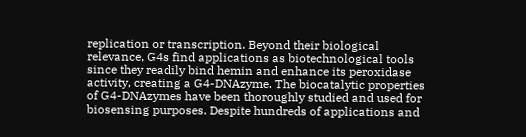replication or transcription. Beyond their biological relevance, G4s find applications as biotechnological tools since they readily bind hemin and enhance its peroxidase activity, creating a G4-DNAzyme. The biocatalytic properties of G4-DNAzymes have been thoroughly studied and used for biosensing purposes. Despite hundreds of applications and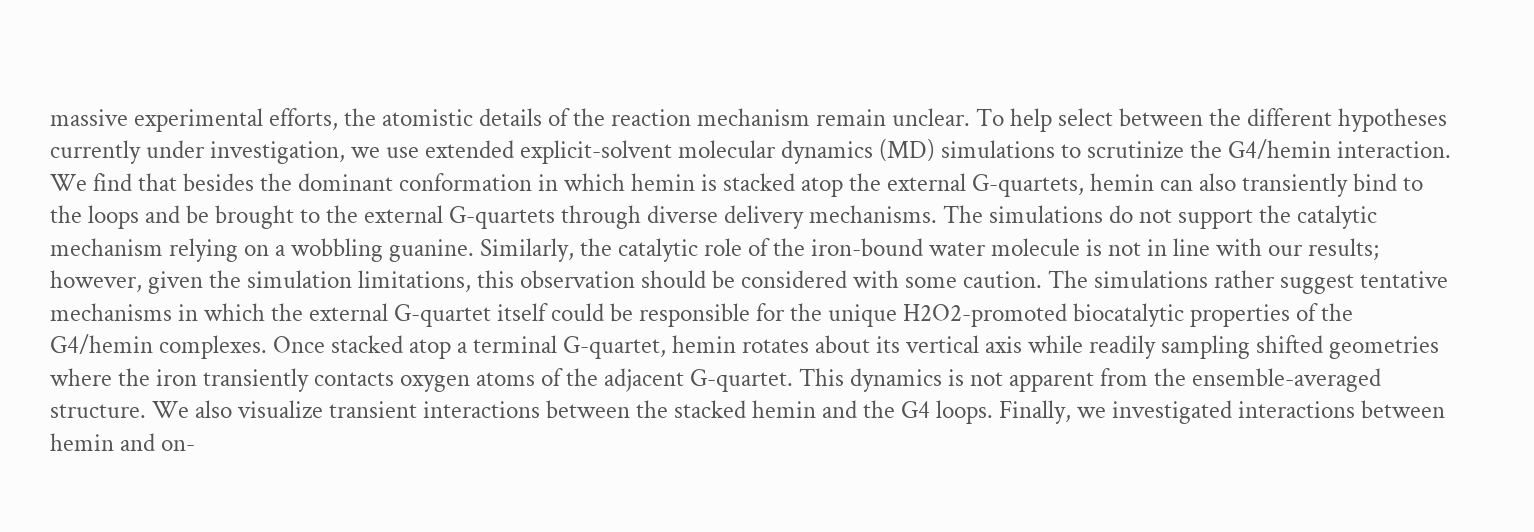massive experimental efforts, the atomistic details of the reaction mechanism remain unclear. To help select between the different hypotheses currently under investigation, we use extended explicit-solvent molecular dynamics (MD) simulations to scrutinize the G4/hemin interaction. We find that besides the dominant conformation in which hemin is stacked atop the external G-quartets, hemin can also transiently bind to the loops and be brought to the external G-quartets through diverse delivery mechanisms. The simulations do not support the catalytic mechanism relying on a wobbling guanine. Similarly, the catalytic role of the iron-bound water molecule is not in line with our results; however, given the simulation limitations, this observation should be considered with some caution. The simulations rather suggest tentative mechanisms in which the external G-quartet itself could be responsible for the unique H2O2-promoted biocatalytic properties of the G4/hemin complexes. Once stacked atop a terminal G-quartet, hemin rotates about its vertical axis while readily sampling shifted geometries where the iron transiently contacts oxygen atoms of the adjacent G-quartet. This dynamics is not apparent from the ensemble-averaged structure. We also visualize transient interactions between the stacked hemin and the G4 loops. Finally, we investigated interactions between hemin and on-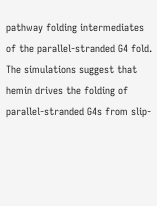pathway folding intermediates of the parallel-stranded G4 fold. The simulations suggest that hemin drives the folding of parallel-stranded G4s from slip-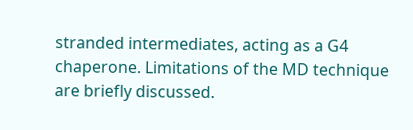stranded intermediates, acting as a G4 chaperone. Limitations of the MD technique are briefly discussed.